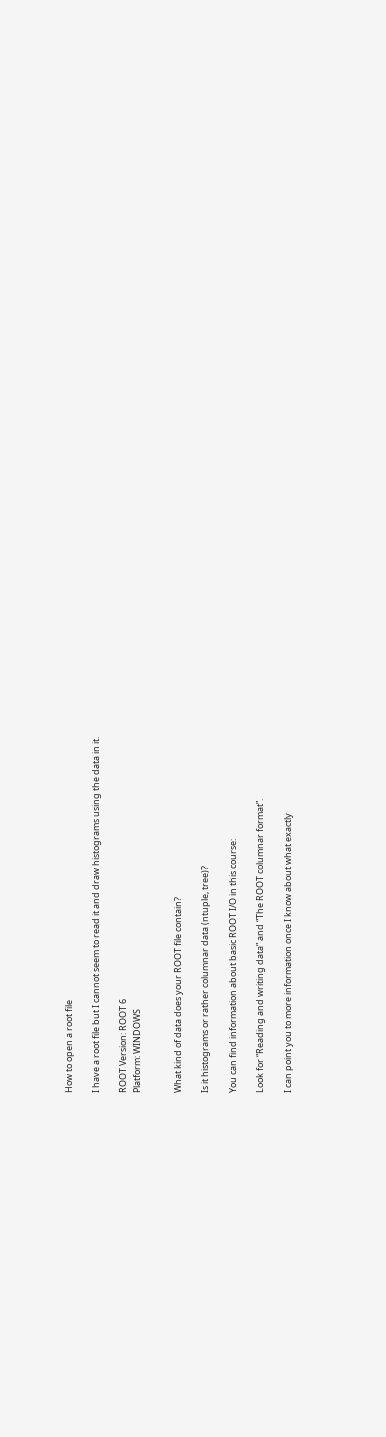How to open a root file

I have a root file but I cannot seem to read it and draw histograms using the data in it.

ROOT Version: ROOT 6
Platform: WINDOWS


What kind of data does your ROOT file contain?

Is it histograms or rather columnar data (ntuple, tree)?

You can find information about basic ROOT I/O in this course:

Look for “Reading and writing data” and “The ROOT columnar format”.

I can point you to more information once I know about what exactly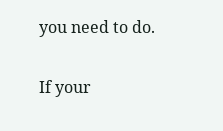you need to do.

If your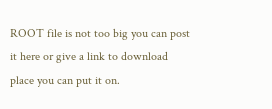ROOT file is not too big you can post it here or give a link to download place you can put it on.